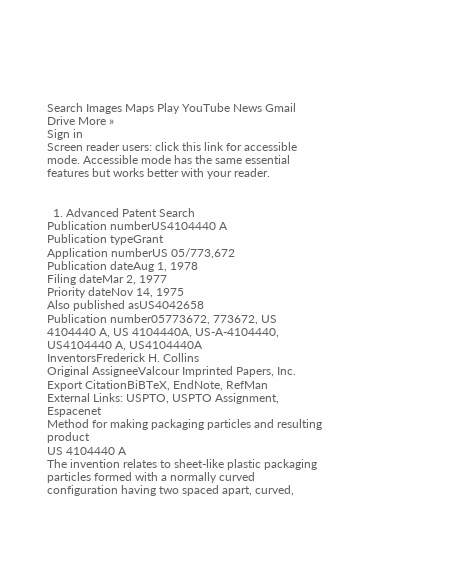Search Images Maps Play YouTube News Gmail Drive More »
Sign in
Screen reader users: click this link for accessible mode. Accessible mode has the same essential features but works better with your reader.


  1. Advanced Patent Search
Publication numberUS4104440 A
Publication typeGrant
Application numberUS 05/773,672
Publication dateAug 1, 1978
Filing dateMar 2, 1977
Priority dateNov 14, 1975
Also published asUS4042658
Publication number05773672, 773672, US 4104440 A, US 4104440A, US-A-4104440, US4104440 A, US4104440A
InventorsFrederick H. Collins
Original AssigneeValcour Imprinted Papers, Inc.
Export CitationBiBTeX, EndNote, RefMan
External Links: USPTO, USPTO Assignment, Espacenet
Method for making packaging particles and resulting product
US 4104440 A
The invention relates to sheet-like plastic packaging particles formed with a normally curved configuration having two spaced apart, curved,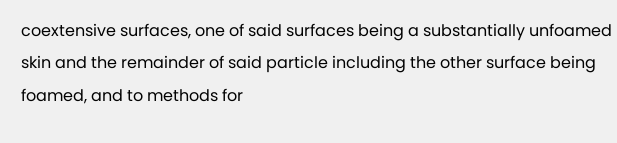coextensive surfaces, one of said surfaces being a substantially unfoamed skin and the remainder of said particle including the other surface being foamed, and to methods for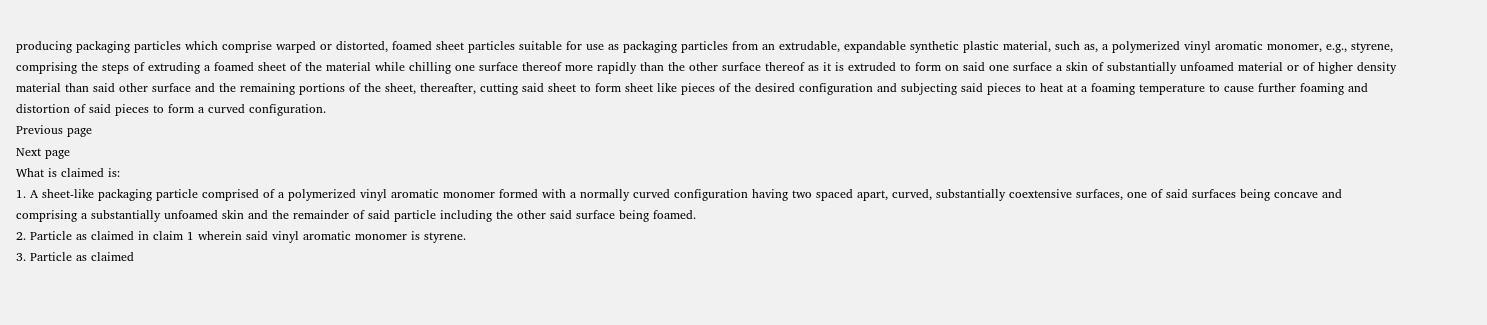producing packaging particles which comprise warped or distorted, foamed sheet particles suitable for use as packaging particles from an extrudable, expandable synthetic plastic material, such as, a polymerized vinyl aromatic monomer, e.g., styrene, comprising the steps of extruding a foamed sheet of the material while chilling one surface thereof more rapidly than the other surface thereof as it is extruded to form on said one surface a skin of substantially unfoamed material or of higher density material than said other surface and the remaining portions of the sheet, thereafter, cutting said sheet to form sheet like pieces of the desired configuration and subjecting said pieces to heat at a foaming temperature to cause further foaming and distortion of said pieces to form a curved configuration.
Previous page
Next page
What is claimed is:
1. A sheet-like packaging particle comprised of a polymerized vinyl aromatic monomer formed with a normally curved configuration having two spaced apart, curved, substantially coextensive surfaces, one of said surfaces being concave and comprising a substantially unfoamed skin and the remainder of said particle including the other said surface being foamed.
2. Particle as claimed in claim 1 wherein said vinyl aromatic monomer is styrene.
3. Particle as claimed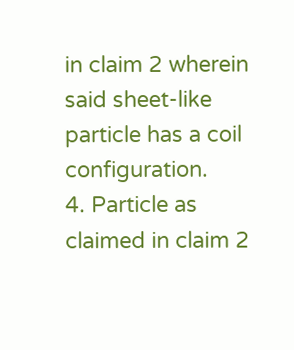in claim 2 wherein said sheet-like particle has a coil configuration.
4. Particle as claimed in claim 2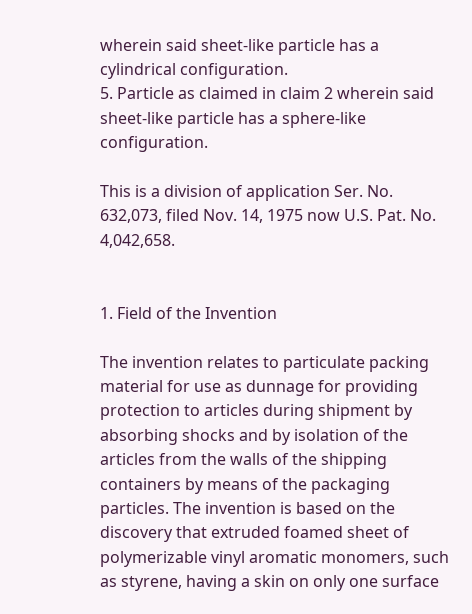wherein said sheet-like particle has a cylindrical configuration.
5. Particle as claimed in claim 2 wherein said sheet-like particle has a sphere-like configuration.

This is a division of application Ser. No. 632,073, filed Nov. 14, 1975 now U.S. Pat. No. 4,042,658.


1. Field of the Invention

The invention relates to particulate packing material for use as dunnage for providing protection to articles during shipment by absorbing shocks and by isolation of the articles from the walls of the shipping containers by means of the packaging particles. The invention is based on the discovery that extruded foamed sheet of polymerizable vinyl aromatic monomers, such as styrene, having a skin on only one surface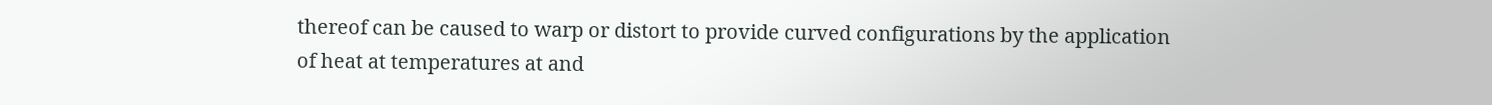thereof can be caused to warp or distort to provide curved configurations by the application of heat at temperatures at and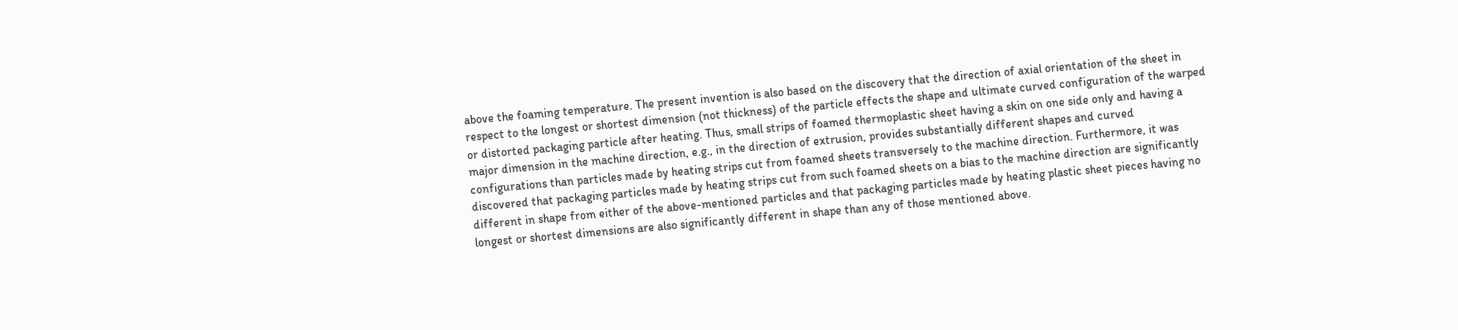above the foaming temperature. The present invention is also based on the discovery that the direction of axial orientation of the sheet in respect to the longest or shortest dimension (not thickness) of the particle effects the shape and ultimate curved configuration of the warped or distorted packaging particle after heating. Thus, small strips of foamed thermoplastic sheet having a skin on one side only and having a major dimension in the machine direction, e.g., in the direction of extrusion, provides substantially different shapes and curved configurations than particles made by heating strips cut from foamed sheets transversely to the machine direction. Furthermore, it was discovered that packaging particles made by heating strips cut from such foamed sheets on a bias to the machine direction are significantly different in shape from either of the above-mentioned particles and that packaging particles made by heating plastic sheet pieces having no longest or shortest dimensions are also significantly different in shape than any of those mentioned above.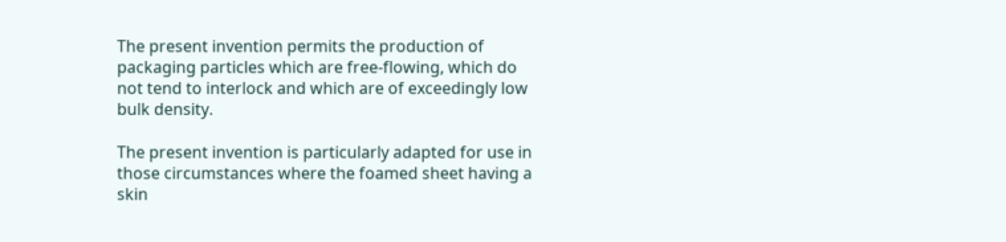The present invention permits the production of packaging particles which are free-flowing, which do not tend to interlock and which are of exceedingly low bulk density.

The present invention is particularly adapted for use in those circumstances where the foamed sheet having a skin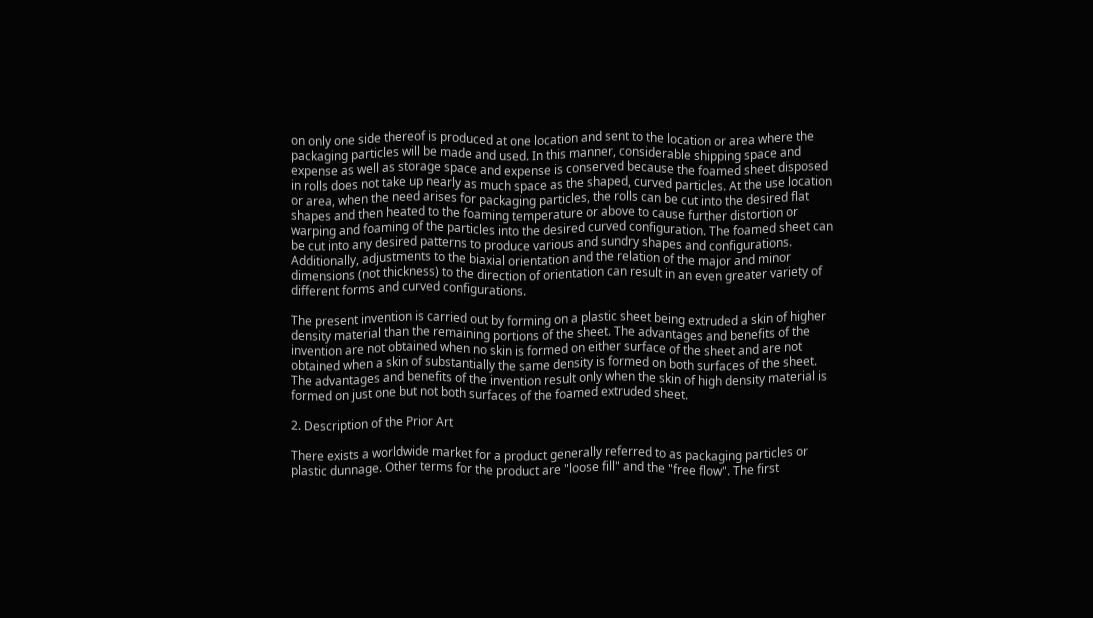on only one side thereof is produced at one location and sent to the location or area where the packaging particles will be made and used. In this manner, considerable shipping space and expense as well as storage space and expense is conserved because the foamed sheet disposed in rolls does not take up nearly as much space as the shaped, curved particles. At the use location or area, when the need arises for packaging particles, the rolls can be cut into the desired flat shapes and then heated to the foaming temperature or above to cause further distortion or warping and foaming of the particles into the desired curved configuration. The foamed sheet can be cut into any desired patterns to produce various and sundry shapes and configurations. Additionally, adjustments to the biaxial orientation and the relation of the major and minor dimensions (not thickness) to the direction of orientation can result in an even greater variety of different forms and curved configurations.

The present invention is carried out by forming on a plastic sheet being extruded a skin of higher density material than the remaining portions of the sheet. The advantages and benefits of the invention are not obtained when no skin is formed on either surface of the sheet and are not obtained when a skin of substantially the same density is formed on both surfaces of the sheet. The advantages and benefits of the invention result only when the skin of high density material is formed on just one but not both surfaces of the foamed extruded sheet.

2. Description of the Prior Art

There exists a worldwide market for a product generally referred to as packaging particles or plastic dunnage. Other terms for the product are "loose fill" and the "free flow". The first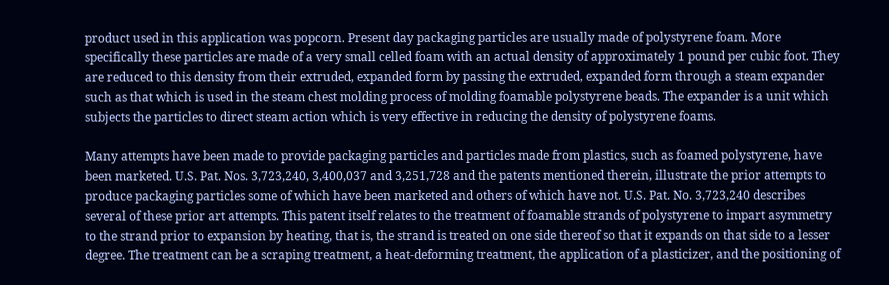product used in this application was popcorn. Present day packaging particles are usually made of polystyrene foam. More specifically these particles are made of a very small celled foam with an actual density of approximately 1 pound per cubic foot. They are reduced to this density from their extruded, expanded form by passing the extruded, expanded form through a steam expander such as that which is used in the steam chest molding process of molding foamable polystyrene beads. The expander is a unit which subjects the particles to direct steam action which is very effective in reducing the density of polystyrene foams.

Many attempts have been made to provide packaging particles and particles made from plastics, such as foamed polystyrene, have been marketed. U.S. Pat. Nos. 3,723,240, 3,400,037 and 3,251,728 and the patents mentioned therein, illustrate the prior attempts to produce packaging particles some of which have been marketed and others of which have not. U.S. Pat. No. 3,723,240 describes several of these prior art attempts. This patent itself relates to the treatment of foamable strands of polystyrene to impart asymmetry to the strand prior to expansion by heating, that is, the strand is treated on one side thereof so that it expands on that side to a lesser degree. The treatment can be a scraping treatment, a heat-deforming treatment, the application of a plasticizer, and the positioning of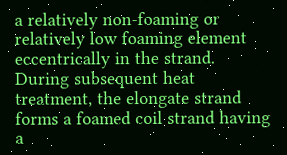a relatively non-foaming or relatively low foaming element eccentrically in the strand. During subsequent heat treatment, the elongate strand forms a foamed coil strand having a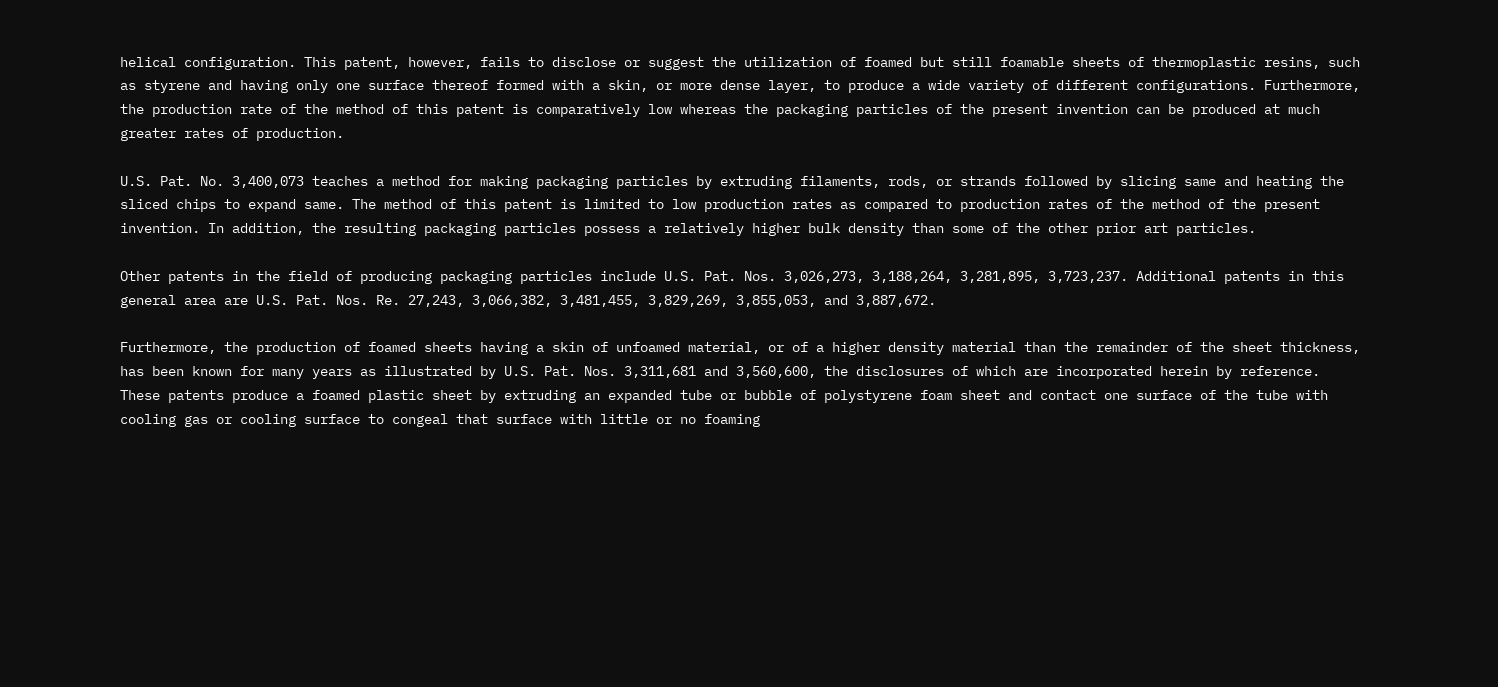helical configuration. This patent, however, fails to disclose or suggest the utilization of foamed but still foamable sheets of thermoplastic resins, such as styrene and having only one surface thereof formed with a skin, or more dense layer, to produce a wide variety of different configurations. Furthermore, the production rate of the method of this patent is comparatively low whereas the packaging particles of the present invention can be produced at much greater rates of production.

U.S. Pat. No. 3,400,073 teaches a method for making packaging particles by extruding filaments, rods, or strands followed by slicing same and heating the sliced chips to expand same. The method of this patent is limited to low production rates as compared to production rates of the method of the present invention. In addition, the resulting packaging particles possess a relatively higher bulk density than some of the other prior art particles.

Other patents in the field of producing packaging particles include U.S. Pat. Nos. 3,026,273, 3,188,264, 3,281,895, 3,723,237. Additional patents in this general area are U.S. Pat. Nos. Re. 27,243, 3,066,382, 3,481,455, 3,829,269, 3,855,053, and 3,887,672.

Furthermore, the production of foamed sheets having a skin of unfoamed material, or of a higher density material than the remainder of the sheet thickness, has been known for many years as illustrated by U.S. Pat. Nos. 3,311,681 and 3,560,600, the disclosures of which are incorporated herein by reference. These patents produce a foamed plastic sheet by extruding an expanded tube or bubble of polystyrene foam sheet and contact one surface of the tube with cooling gas or cooling surface to congeal that surface with little or no foaming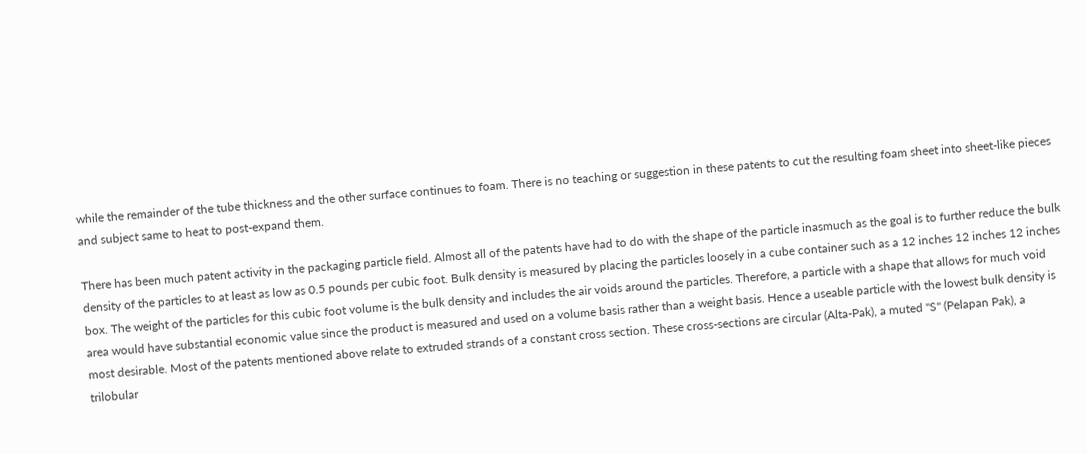while the remainder of the tube thickness and the other surface continues to foam. There is no teaching or suggestion in these patents to cut the resulting foam sheet into sheet-like pieces and subject same to heat to post-expand them.

There has been much patent activity in the packaging particle field. Almost all of the patents have had to do with the shape of the particle inasmuch as the goal is to further reduce the bulk density of the particles to at least as low as 0.5 pounds per cubic foot. Bulk density is measured by placing the particles loosely in a cube container such as a 12 inches 12 inches 12 inches box. The weight of the particles for this cubic foot volume is the bulk density and includes the air voids around the particles. Therefore, a particle with a shape that allows for much void area would have substantial economic value since the product is measured and used on a volume basis rather than a weight basis. Hence a useable particle with the lowest bulk density is most desirable. Most of the patents mentioned above relate to extruded strands of a constant cross section. These cross-sections are circular (Alta-Pak), a muted "S" (Pelapan Pak), a trilobular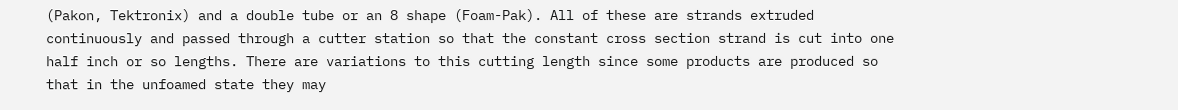(Pakon, Tektronix) and a double tube or an 8 shape (Foam-Pak). All of these are strands extruded continuously and passed through a cutter station so that the constant cross section strand is cut into one half inch or so lengths. There are variations to this cutting length since some products are produced so that in the unfoamed state they may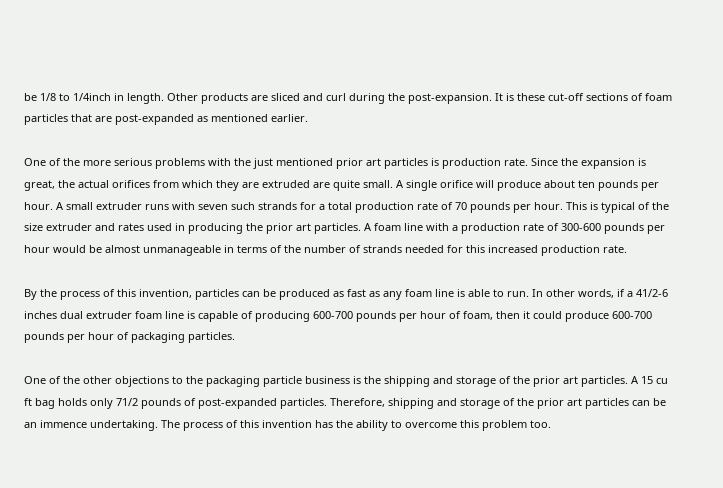be 1/8 to 1/4inch in length. Other products are sliced and curl during the post-expansion. It is these cut-off sections of foam particles that are post-expanded as mentioned earlier.

One of the more serious problems with the just mentioned prior art particles is production rate. Since the expansion is great, the actual orifices from which they are extruded are quite small. A single orifice will produce about ten pounds per hour. A small extruder runs with seven such strands for a total production rate of 70 pounds per hour. This is typical of the size extruder and rates used in producing the prior art particles. A foam line with a production rate of 300-600 pounds per hour would be almost unmanageable in terms of the number of strands needed for this increased production rate.

By the process of this invention, particles can be produced as fast as any foam line is able to run. In other words, if a 41/2-6 inches dual extruder foam line is capable of producing 600-700 pounds per hour of foam, then it could produce 600-700 pounds per hour of packaging particles.

One of the other objections to the packaging particle business is the shipping and storage of the prior art particles. A 15 cu ft bag holds only 71/2 pounds of post-expanded particles. Therefore, shipping and storage of the prior art particles can be an immence undertaking. The process of this invention has the ability to overcome this problem too.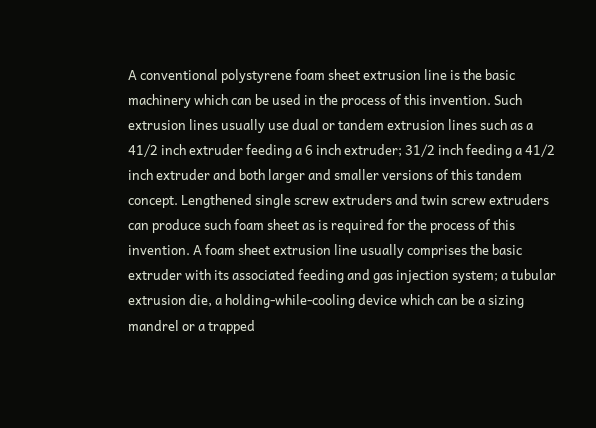A conventional polystyrene foam sheet extrusion line is the basic machinery which can be used in the process of this invention. Such extrusion lines usually use dual or tandem extrusion lines such as a 41/2 inch extruder feeding a 6 inch extruder; 31/2 inch feeding a 41/2 inch extruder and both larger and smaller versions of this tandem concept. Lengthened single screw extruders and twin screw extruders can produce such foam sheet as is required for the process of this invention. A foam sheet extrusion line usually comprises the basic extruder with its associated feeding and gas injection system; a tubular extrusion die, a holding-while-cooling device which can be a sizing mandrel or a trapped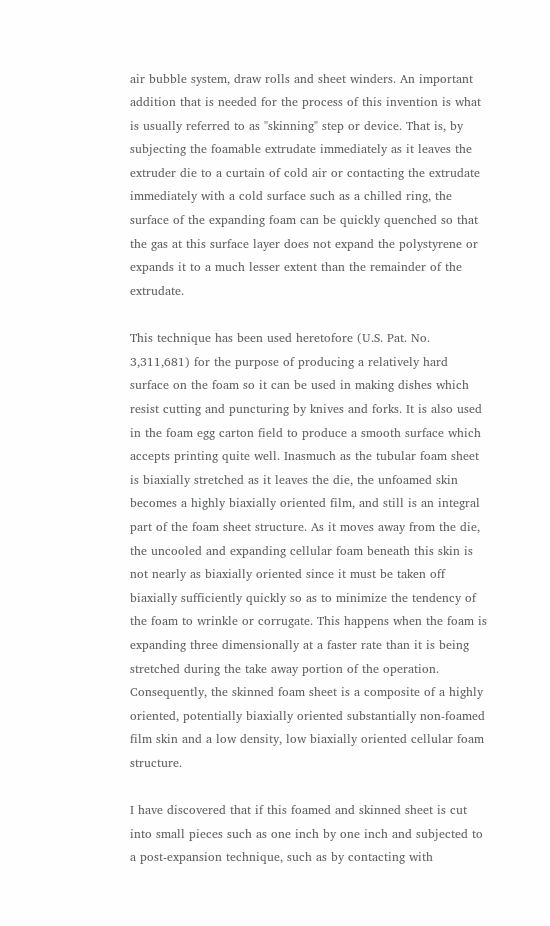air bubble system, draw rolls and sheet winders. An important addition that is needed for the process of this invention is what is usually referred to as "skinning" step or device. That is, by subjecting the foamable extrudate immediately as it leaves the extruder die to a curtain of cold air or contacting the extrudate immediately with a cold surface such as a chilled ring, the surface of the expanding foam can be quickly quenched so that the gas at this surface layer does not expand the polystyrene or expands it to a much lesser extent than the remainder of the extrudate.

This technique has been used heretofore (U.S. Pat. No. 3,311,681) for the purpose of producing a relatively hard surface on the foam so it can be used in making dishes which resist cutting and puncturing by knives and forks. It is also used in the foam egg carton field to produce a smooth surface which accepts printing quite well. Inasmuch as the tubular foam sheet is biaxially stretched as it leaves the die, the unfoamed skin becomes a highly biaxially oriented film, and still is an integral part of the foam sheet structure. As it moves away from the die, the uncooled and expanding cellular foam beneath this skin is not nearly as biaxially oriented since it must be taken off biaxially sufficiently quickly so as to minimize the tendency of the foam to wrinkle or corrugate. This happens when the foam is expanding three dimensionally at a faster rate than it is being stretched during the take away portion of the operation. Consequently, the skinned foam sheet is a composite of a highly oriented, potentially biaxially oriented substantially non-foamed film skin and a low density, low biaxially oriented cellular foam structure.

I have discovered that if this foamed and skinned sheet is cut into small pieces such as one inch by one inch and subjected to a post-expansion technique, such as by contacting with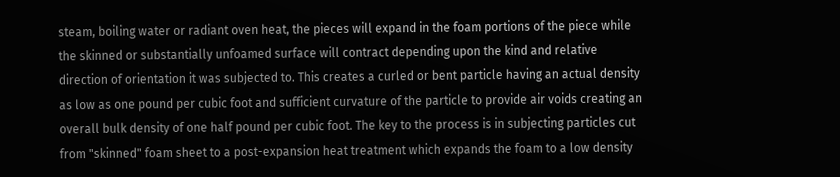steam, boiling water or radiant oven heat, the pieces will expand in the foam portions of the piece while the skinned or substantially unfoamed surface will contract depending upon the kind and relative direction of orientation it was subjected to. This creates a curled or bent particle having an actual density as low as one pound per cubic foot and sufficient curvature of the particle to provide air voids creating an overall bulk density of one half pound per cubic foot. The key to the process is in subjecting particles cut from "skinned" foam sheet to a post-expansion heat treatment which expands the foam to a low density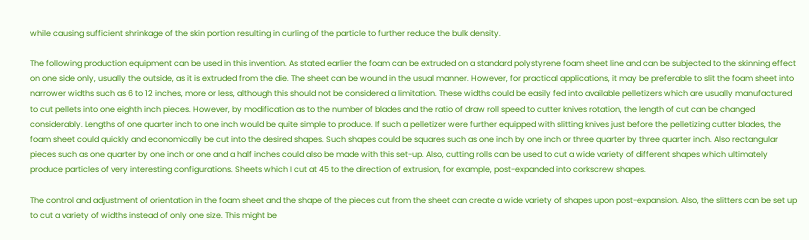while causing sufficient shrinkage of the skin portion resulting in curling of the particle to further reduce the bulk density.

The following production equipment can be used in this invention. As stated earlier the foam can be extruded on a standard polystyrene foam sheet line and can be subjected to the skinning effect on one side only, usually the outside, as it is extruded from the die. The sheet can be wound in the usual manner. However, for practical applications, it may be preferable to slit the foam sheet into narrower widths such as 6 to 12 inches, more or less, although this should not be considered a limitation. These widths could be easily fed into available pelletizers which are usually manufactured to cut pellets into one eighth inch pieces. However, by modification as to the number of blades and the ratio of draw roll speed to cutter knives rotation, the length of cut can be changed considerably. Lengths of one quarter inch to one inch would be quite simple to produce. If such a pelletizer were further equipped with slitting knives just before the pelletizing cutter blades, the foam sheet could quickly and economically be cut into the desired shapes. Such shapes could be squares such as one inch by one inch or three quarter by three quarter inch. Also rectangular pieces such as one quarter by one inch or one and a half inches could also be made with this set-up. Also, cutting rolls can be used to cut a wide variety of different shapes which ultimately produce particles of very interesting configurations. Sheets which I cut at 45 to the direction of extrusion, for example, post-expanded into corkscrew shapes.

The control and adjustment of orientation in the foam sheet and the shape of the pieces cut from the sheet can create a wide variety of shapes upon post-expansion. Also, the slitters can be set up to cut a variety of widths instead of only one size. This might be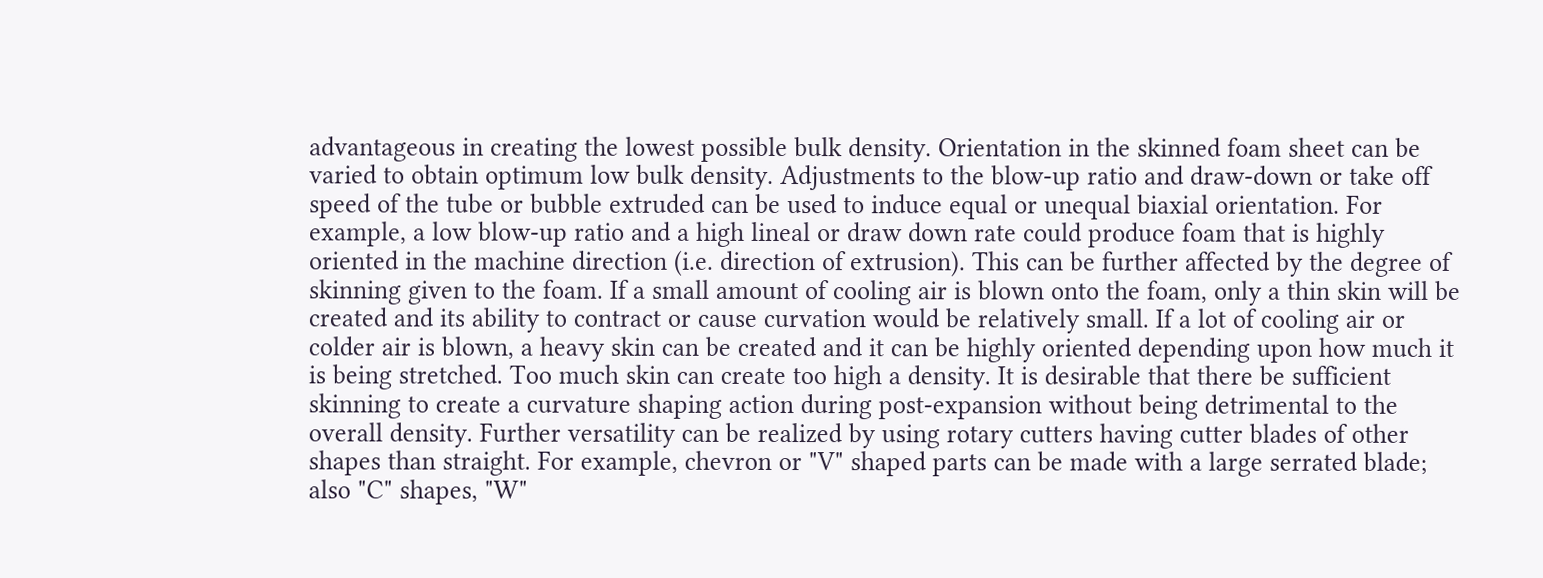advantageous in creating the lowest possible bulk density. Orientation in the skinned foam sheet can be varied to obtain optimum low bulk density. Adjustments to the blow-up ratio and draw-down or take off speed of the tube or bubble extruded can be used to induce equal or unequal biaxial orientation. For example, a low blow-up ratio and a high lineal or draw down rate could produce foam that is highly oriented in the machine direction (i.e. direction of extrusion). This can be further affected by the degree of skinning given to the foam. If a small amount of cooling air is blown onto the foam, only a thin skin will be created and its ability to contract or cause curvation would be relatively small. If a lot of cooling air or colder air is blown, a heavy skin can be created and it can be highly oriented depending upon how much it is being stretched. Too much skin can create too high a density. It is desirable that there be sufficient skinning to create a curvature shaping action during post-expansion without being detrimental to the overall density. Further versatility can be realized by using rotary cutters having cutter blades of other shapes than straight. For example, chevron or "V" shaped parts can be made with a large serrated blade; also "C" shapes, "W"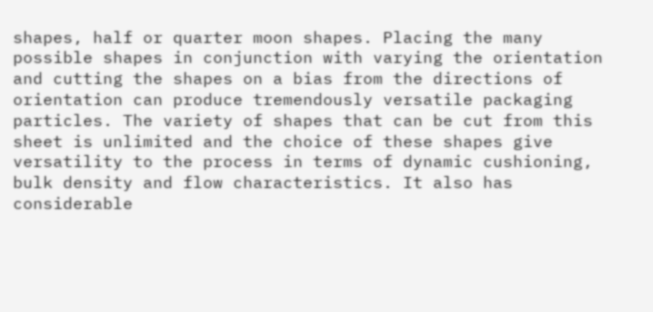shapes, half or quarter moon shapes. Placing the many possible shapes in conjunction with varying the orientation and cutting the shapes on a bias from the directions of orientation can produce tremendously versatile packaging particles. The variety of shapes that can be cut from this sheet is unlimited and the choice of these shapes give versatility to the process in terms of dynamic cushioning, bulk density and flow characteristics. It also has considerable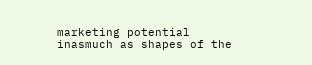marketing potential inasmuch as shapes of the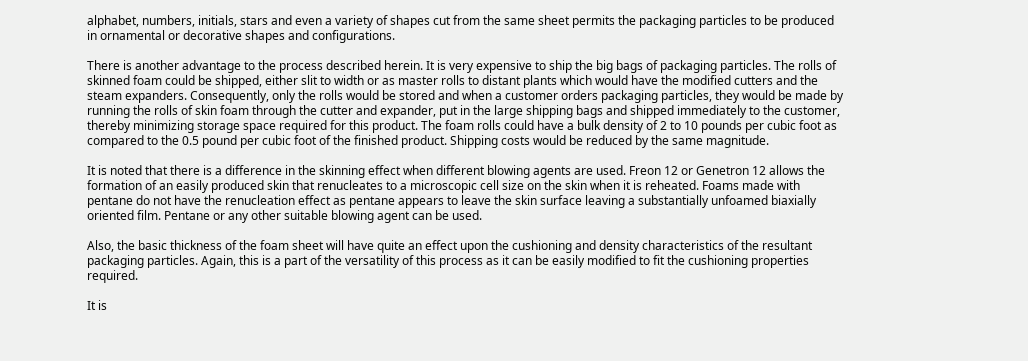alphabet, numbers, initials, stars and even a variety of shapes cut from the same sheet permits the packaging particles to be produced in ornamental or decorative shapes and configurations.

There is another advantage to the process described herein. It is very expensive to ship the big bags of packaging particles. The rolls of skinned foam could be shipped, either slit to width or as master rolls to distant plants which would have the modified cutters and the steam expanders. Consequently, only the rolls would be stored and when a customer orders packaging particles, they would be made by running the rolls of skin foam through the cutter and expander, put in the large shipping bags and shipped immediately to the customer, thereby minimizing storage space required for this product. The foam rolls could have a bulk density of 2 to 10 pounds per cubic foot as compared to the 0.5 pound per cubic foot of the finished product. Shipping costs would be reduced by the same magnitude.

It is noted that there is a difference in the skinning effect when different blowing agents are used. Freon 12 or Genetron 12 allows the formation of an easily produced skin that renucleates to a microscopic cell size on the skin when it is reheated. Foams made with pentane do not have the renucleation effect as pentane appears to leave the skin surface leaving a substantially unfoamed biaxially oriented film. Pentane or any other suitable blowing agent can be used.

Also, the basic thickness of the foam sheet will have quite an effect upon the cushioning and density characteristics of the resultant packaging particles. Again, this is a part of the versatility of this process as it can be easily modified to fit the cushioning properties required.

It is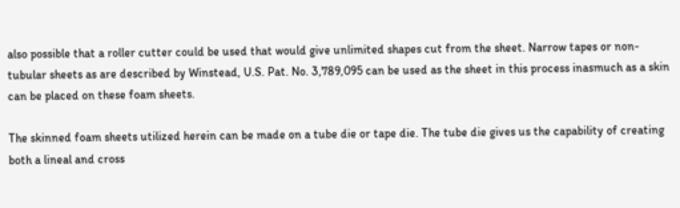also possible that a roller cutter could be used that would give unlimited shapes cut from the sheet. Narrow tapes or non-tubular sheets as are described by Winstead, U.S. Pat. No. 3,789,095 can be used as the sheet in this process inasmuch as a skin can be placed on these foam sheets.

The skinned foam sheets utilized herein can be made on a tube die or tape die. The tube die gives us the capability of creating both a lineal and cross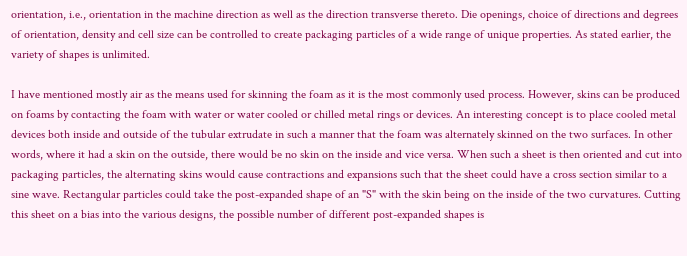orientation, i.e., orientation in the machine direction as well as the direction transverse thereto. Die openings, choice of directions and degrees of orientation, density and cell size can be controlled to create packaging particles of a wide range of unique properties. As stated earlier, the variety of shapes is unlimited.

I have mentioned mostly air as the means used for skinning the foam as it is the most commonly used process. However, skins can be produced on foams by contacting the foam with water or water cooled or chilled metal rings or devices. An interesting concept is to place cooled metal devices both inside and outside of the tubular extrudate in such a manner that the foam was alternately skinned on the two surfaces. In other words, where it had a skin on the outside, there would be no skin on the inside and vice versa. When such a sheet is then oriented and cut into packaging particles, the alternating skins would cause contractions and expansions such that the sheet could have a cross section similar to a sine wave. Rectangular particles could take the post-expanded shape of an "S" with the skin being on the inside of the two curvatures. Cutting this sheet on a bias into the various designs, the possible number of different post-expanded shapes is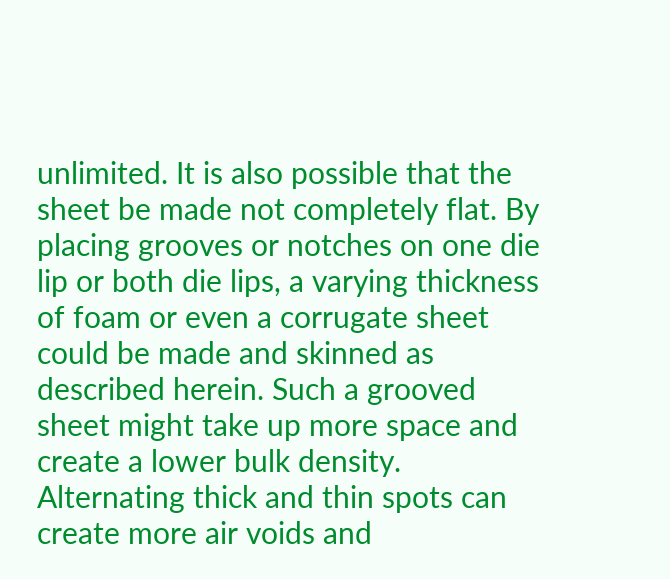unlimited. It is also possible that the sheet be made not completely flat. By placing grooves or notches on one die lip or both die lips, a varying thickness of foam or even a corrugate sheet could be made and skinned as described herein. Such a grooved sheet might take up more space and create a lower bulk density. Alternating thick and thin spots can create more air voids and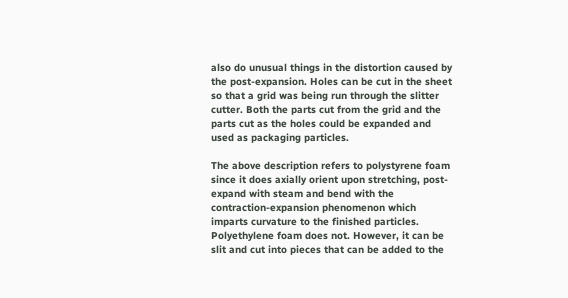also do unusual things in the distortion caused by the post-expansion. Holes can be cut in the sheet so that a grid was being run through the slitter cutter. Both the parts cut from the grid and the parts cut as the holes could be expanded and used as packaging particles.

The above description refers to polystyrene foam since it does axially orient upon stretching, post-expand with steam and bend with the contraction-expansion phenomenon which imparts curvature to the finished particles. Polyethylene foam does not. However, it can be slit and cut into pieces that can be added to the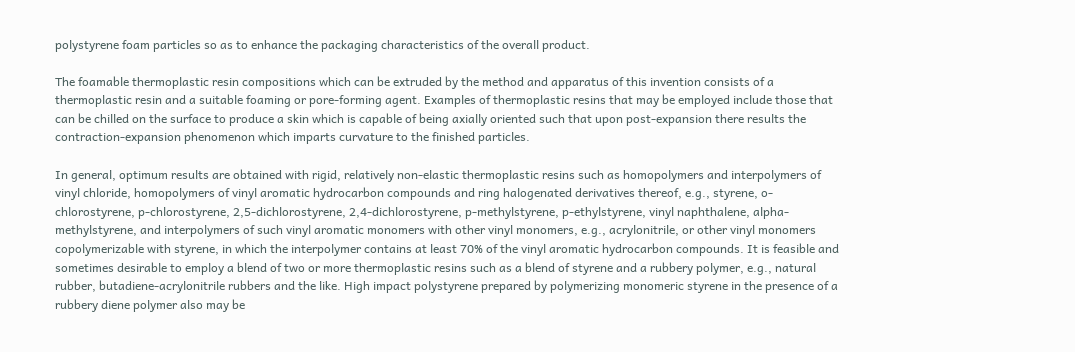polystyrene foam particles so as to enhance the packaging characteristics of the overall product.

The foamable thermoplastic resin compositions which can be extruded by the method and apparatus of this invention consists of a thermoplastic resin and a suitable foaming or pore-forming agent. Examples of thermoplastic resins that may be employed include those that can be chilled on the surface to produce a skin which is capable of being axially oriented such that upon post-expansion there results the contraction-expansion phenomenon which imparts curvature to the finished particles.

In general, optimum results are obtained with rigid, relatively non-elastic thermoplastic resins such as homopolymers and interpolymers of vinyl chloride, homopolymers of vinyl aromatic hydrocarbon compounds and ring halogenated derivatives thereof, e.g., styrene, o-chlorostyrene, p-chlorostyrene, 2,5-dichlorostyrene, 2,4-dichlorostyrene, p-methylstyrene, p-ethylstyrene, vinyl naphthalene, alpha-methylstyrene, and interpolymers of such vinyl aromatic monomers with other vinyl monomers, e.g., acrylonitrile, or other vinyl monomers copolymerizable with styrene, in which the interpolymer contains at least 70% of the vinyl aromatic hydrocarbon compounds. It is feasible and sometimes desirable to employ a blend of two or more thermoplastic resins such as a blend of styrene and a rubbery polymer, e.g., natural rubber, butadiene-acrylonitrile rubbers and the like. High impact polystyrene prepared by polymerizing monomeric styrene in the presence of a rubbery diene polymer also may be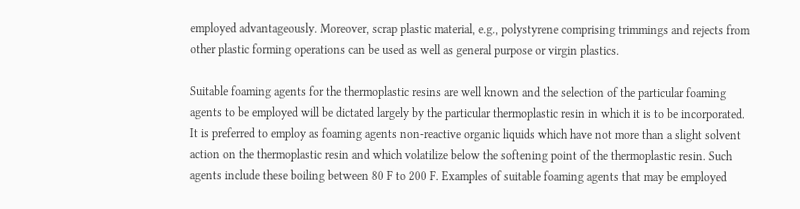employed advantageously. Moreover, scrap plastic material, e.g., polystyrene comprising trimmings and rejects from other plastic forming operations can be used as well as general purpose or virgin plastics.

Suitable foaming agents for the thermoplastic resins are well known and the selection of the particular foaming agents to be employed will be dictated largely by the particular thermoplastic resin in which it is to be incorporated. It is preferred to employ as foaming agents non-reactive organic liquids which have not more than a slight solvent action on the thermoplastic resin and which volatilize below the softening point of the thermoplastic resin. Such agents include these boiling between 80 F to 200 F. Examples of suitable foaming agents that may be employed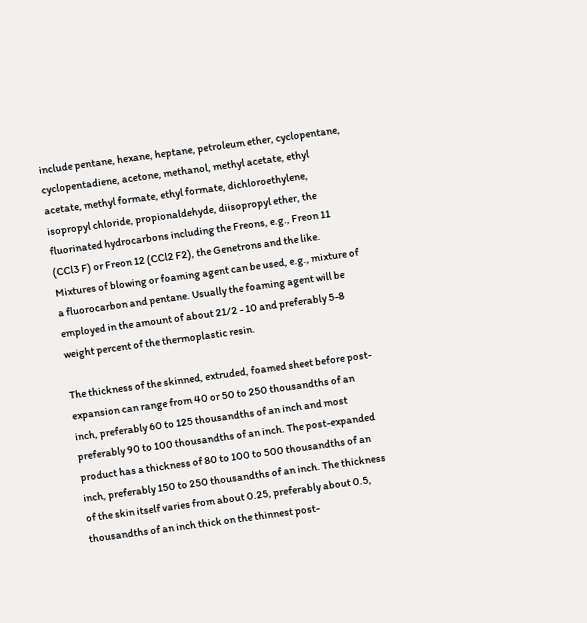include pentane, hexane, heptane, petroleum ether, cyclopentane, cyclopentadiene, acetone, methanol, methyl acetate, ethyl acetate, methyl formate, ethyl formate, dichloroethylene, isopropyl chloride, propionaldehyde, diisopropyl ether, the fluorinated hydrocarbons including the Freons, e.g., Freon 11 (CCl3 F) or Freon 12 (CCl2 F2), the Genetrons and the like. Mixtures of blowing or foaming agent can be used, e.g., mixture of a fluorocarbon and pentane. Usually the foaming agent will be employed in the amount of about 21/2 - 10 and preferably 5-8 weight percent of the thermoplastic resin.

The thickness of the skinned, extruded, foamed sheet before post-expansion can range from 40 or 50 to 250 thousandths of an inch, preferably 60 to 125 thousandths of an inch and most preferably 90 to 100 thousandths of an inch. The post-expanded product has a thickness of 80 to 100 to 500 thousandths of an inch, preferably 150 to 250 thousandths of an inch. The thickness of the skin itself varies from about 0.25, preferably about 0.5, thousandths of an inch thick on the thinnest post-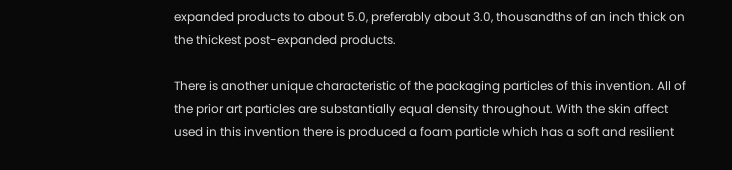expanded products to about 5.0, preferably about 3.0, thousandths of an inch thick on the thickest post-expanded products.

There is another unique characteristic of the packaging particles of this invention. All of the prior art particles are substantially equal density throughout. With the skin affect used in this invention there is produced a foam particle which has a soft and resilient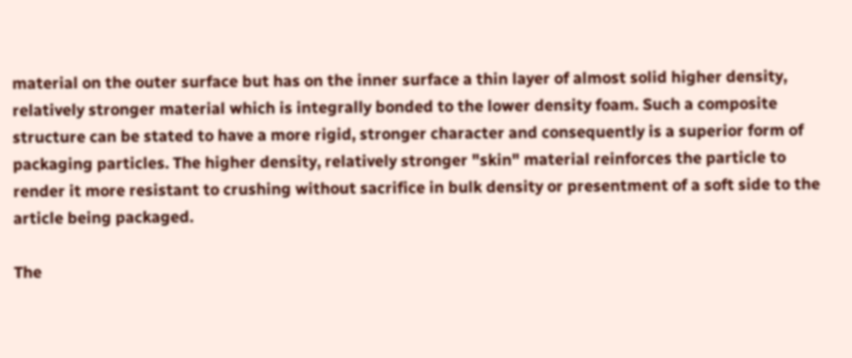material on the outer surface but has on the inner surface a thin layer of almost solid higher density, relatively stronger material which is integrally bonded to the lower density foam. Such a composite structure can be stated to have a more rigid, stronger character and consequently is a superior form of packaging particles. The higher density, relatively stronger "skin" material reinforces the particle to render it more resistant to crushing without sacrifice in bulk density or presentment of a soft side to the article being packaged.

The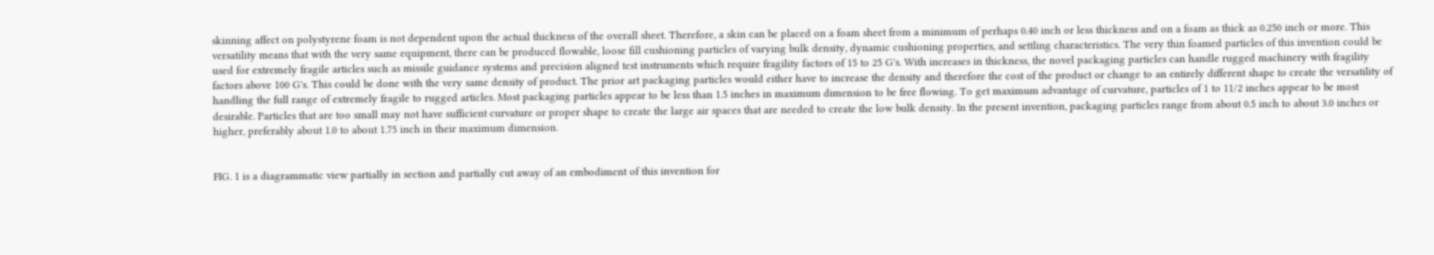skinning affect on polystyrene foam is not dependent upon the actual thickness of the overall sheet. Therefore, a skin can be placed on a foam sheet from a minimum of perhaps 0.40 inch or less thickness and on a foam as thick as 0.250 inch or more. This versatility means that with the very same equipment, there can be produced flowable, loose fill cushioning particles of varying bulk density, dynamic cushioning properties, and settling characteristics. The very thin foamed particles of this invention could be used for extremely fragile articles such as missile guidance systems and precision aligned test instruments which require fragility factors of 15 to 25 G's. With increases in thickness, the novel packaging particles can handle rugged machinery with fragility factors above 100 G's. This could be done with the very same density of product. The prior art packaging particles would either have to increase the density and therefore the cost of the product or change to an entirely different shape to create the versatility of handling the full range of extremely fragile to rugged articles. Most packaging particles appear to be less than 1.5 inches in maximum dimension to be free flowing. To get maximum advantage of curvature, particles of 1 to 11/2 inches appear to be most desirable. Particles that are too small may not have sufficient curvature or proper shape to create the large air spaces that are needed to create the low bulk density. In the present invention, packaging particles range from about 0.5 inch to about 3.0 inches or higher, preferably about 1.0 to about 1.75 inch in their maximum dimension.


FIG. 1 is a diagrammatic view partially in section and partially cut away of an embodiment of this invention for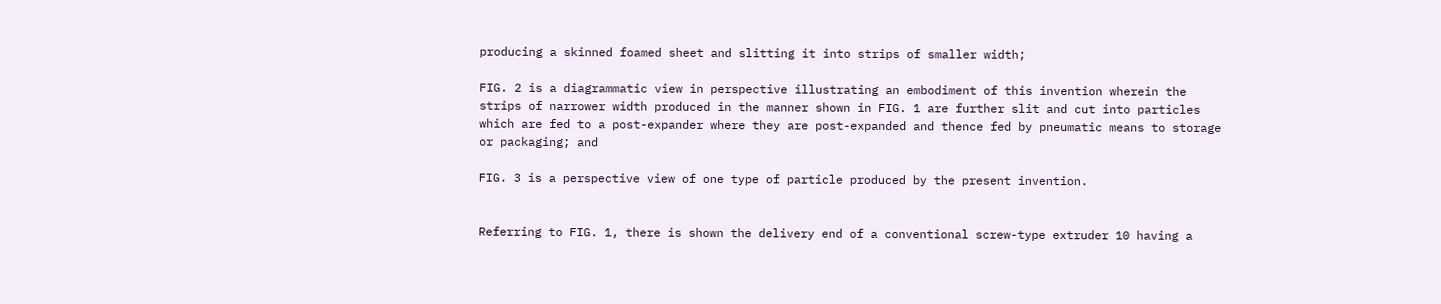producing a skinned foamed sheet and slitting it into strips of smaller width;

FIG. 2 is a diagrammatic view in perspective illustrating an embodiment of this invention wherein the strips of narrower width produced in the manner shown in FIG. 1 are further slit and cut into particles which are fed to a post-expander where they are post-expanded and thence fed by pneumatic means to storage or packaging; and

FIG. 3 is a perspective view of one type of particle produced by the present invention.


Referring to FIG. 1, there is shown the delivery end of a conventional screw-type extruder 10 having a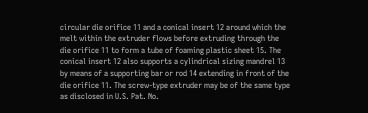circular die orifice 11 and a conical insert 12 around which the melt within the extruder flows before extruding through the die orifice 11 to form a tube of foaming plastic sheet 15. The conical insert 12 also supports a cylindrical sizing mandrel 13 by means of a supporting bar or rod 14 extending in front of the die orifice 11. The screw-type extruder may be of the same type as disclosed in U.S. Pat. No.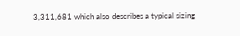3,311,681 which also describes a typical sizing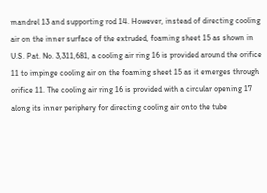mandrel 13 and supporting rod 14. However, instead of directing cooling air on the inner surface of the extruded, foaming sheet 15 as shown in U.S. Pat. No. 3,311,681, a cooling air ring 16 is provided around the orifice 11 to impinge cooling air on the foaming sheet 15 as it emerges through orifice 11. The cooling air ring 16 is provided with a circular opening 17 along its inner periphery for directing cooling air onto the tube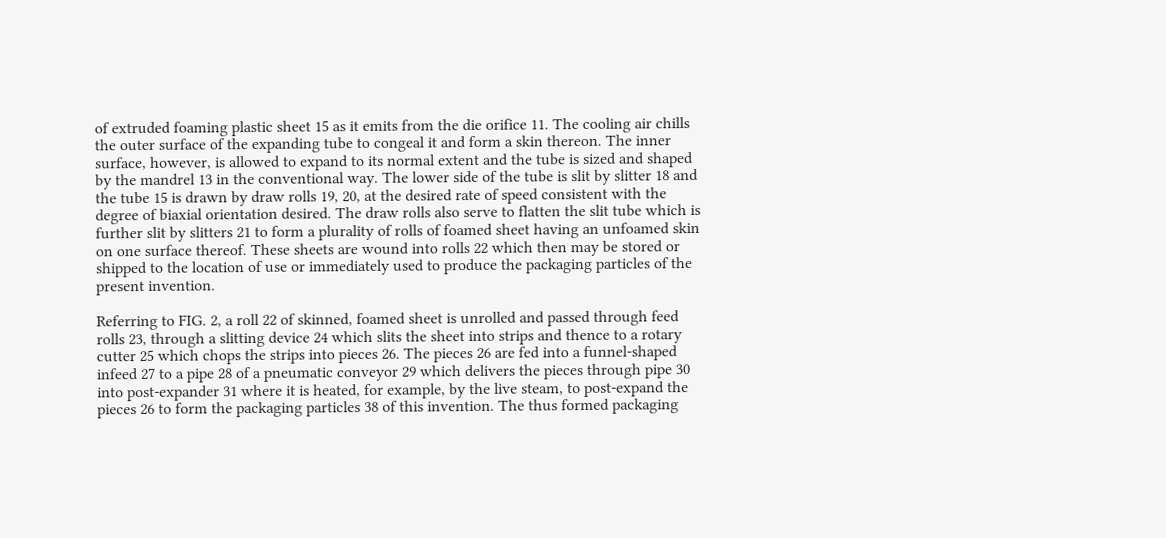of extruded foaming plastic sheet 15 as it emits from the die orifice 11. The cooling air chills the outer surface of the expanding tube to congeal it and form a skin thereon. The inner surface, however, is allowed to expand to its normal extent and the tube is sized and shaped by the mandrel 13 in the conventional way. The lower side of the tube is slit by slitter 18 and the tube 15 is drawn by draw rolls 19, 20, at the desired rate of speed consistent with the degree of biaxial orientation desired. The draw rolls also serve to flatten the slit tube which is further slit by slitters 21 to form a plurality of rolls of foamed sheet having an unfoamed skin on one surface thereof. These sheets are wound into rolls 22 which then may be stored or shipped to the location of use or immediately used to produce the packaging particles of the present invention.

Referring to FIG. 2, a roll 22 of skinned, foamed sheet is unrolled and passed through feed rolls 23, through a slitting device 24 which slits the sheet into strips and thence to a rotary cutter 25 which chops the strips into pieces 26. The pieces 26 are fed into a funnel-shaped infeed 27 to a pipe 28 of a pneumatic conveyor 29 which delivers the pieces through pipe 30 into post-expander 31 where it is heated, for example, by the live steam, to post-expand the pieces 26 to form the packaging particles 38 of this invention. The thus formed packaging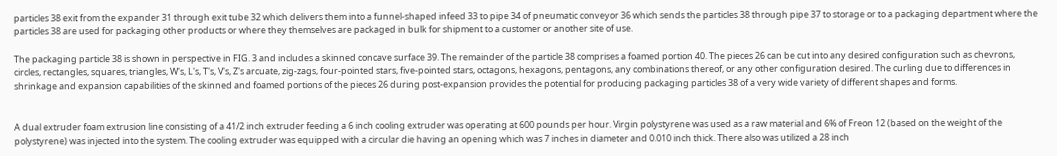particles 38 exit from the expander 31 through exit tube 32 which delivers them into a funnel-shaped infeed 33 to pipe 34 of pneumatic conveyor 36 which sends the particles 38 through pipe 37 to storage or to a packaging department where the particles 38 are used for packaging other products or where they themselves are packaged in bulk for shipment to a customer or another site of use.

The packaging particle 38 is shown in perspective in FIG. 3 and includes a skinned concave surface 39. The remainder of the particle 38 comprises a foamed portion 40. The pieces 26 can be cut into any desired configuration such as chevrons, circles, rectangles, squares, triangles, W's, L's, T's, V's, Z's arcuate, zig-zags, four-pointed stars, five-pointed stars, octagons, hexagons, pentagons, any combinations thereof, or any other configuration desired. The curling due to differences in shrinkage and expansion capabilities of the skinned and foamed portions of the pieces 26 during post-expansion provides the potential for producing packaging particles 38 of a very wide variety of different shapes and forms.


A dual extruder foam extrusion line consisting of a 41/2 inch extruder feeding a 6 inch cooling extruder was operating at 600 pounds per hour. Virgin polystyrene was used as a raw material and 6% of Freon 12 (based on the weight of the polystyrene) was injected into the system. The cooling extruder was equipped with a circular die having an opening which was 7 inches in diameter and 0.010 inch thick. There also was utilized a 28 inch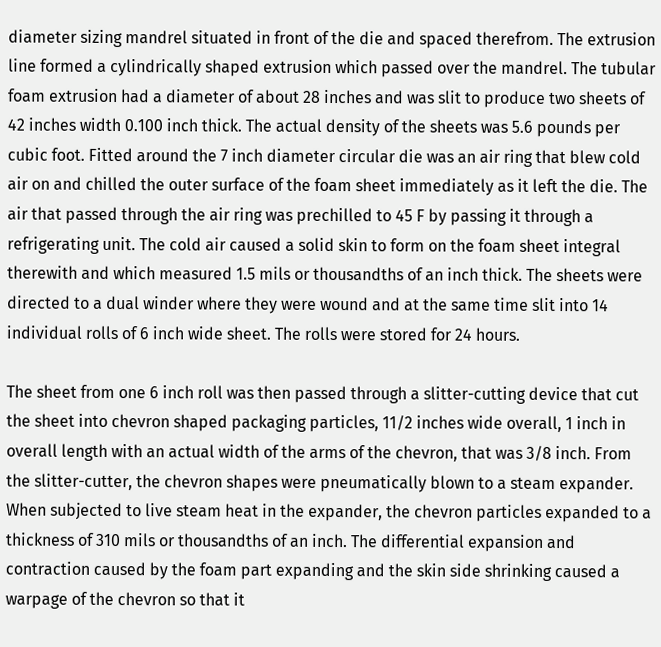diameter sizing mandrel situated in front of the die and spaced therefrom. The extrusion line formed a cylindrically shaped extrusion which passed over the mandrel. The tubular foam extrusion had a diameter of about 28 inches and was slit to produce two sheets of 42 inches width 0.100 inch thick. The actual density of the sheets was 5.6 pounds per cubic foot. Fitted around the 7 inch diameter circular die was an air ring that blew cold air on and chilled the outer surface of the foam sheet immediately as it left the die. The air that passed through the air ring was prechilled to 45 F by passing it through a refrigerating unit. The cold air caused a solid skin to form on the foam sheet integral therewith and which measured 1.5 mils or thousandths of an inch thick. The sheets were directed to a dual winder where they were wound and at the same time slit into 14 individual rolls of 6 inch wide sheet. The rolls were stored for 24 hours.

The sheet from one 6 inch roll was then passed through a slitter-cutting device that cut the sheet into chevron shaped packaging particles, 11/2 inches wide overall, 1 inch in overall length with an actual width of the arms of the chevron, that was 3/8 inch. From the slitter-cutter, the chevron shapes were pneumatically blown to a steam expander. When subjected to live steam heat in the expander, the chevron particles expanded to a thickness of 310 mils or thousandths of an inch. The differential expansion and contraction caused by the foam part expanding and the skin side shrinking caused a warpage of the chevron so that it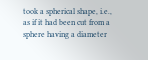took a spherical shape, i.e., as if it had been cut from a sphere having a diameter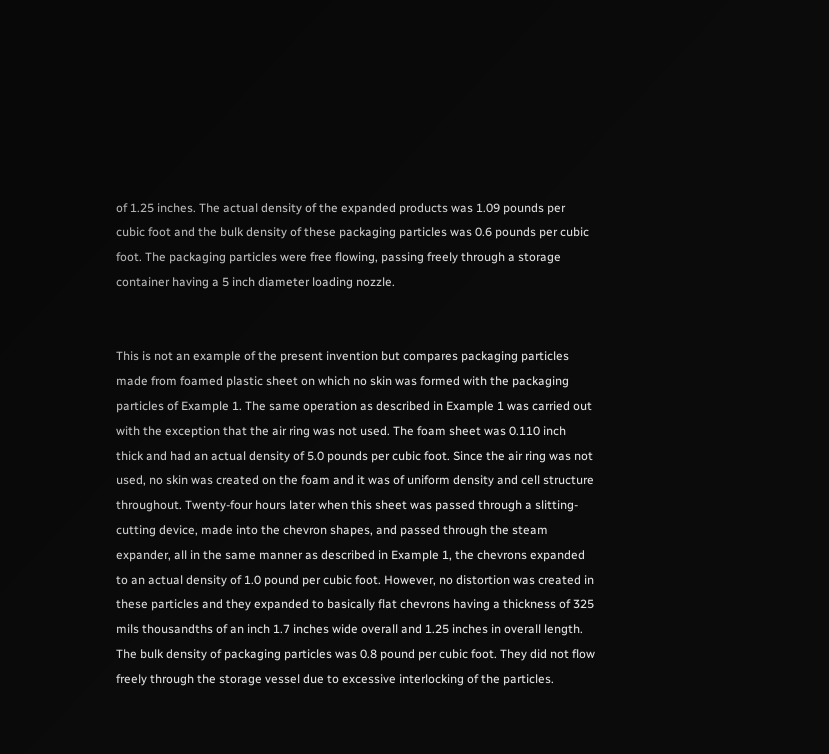of 1.25 inches. The actual density of the expanded products was 1.09 pounds per cubic foot and the bulk density of these packaging particles was 0.6 pounds per cubic foot. The packaging particles were free flowing, passing freely through a storage container having a 5 inch diameter loading nozzle.


This is not an example of the present invention but compares packaging particles made from foamed plastic sheet on which no skin was formed with the packaging particles of Example 1. The same operation as described in Example 1 was carried out with the exception that the air ring was not used. The foam sheet was 0.110 inch thick and had an actual density of 5.0 pounds per cubic foot. Since the air ring was not used, no skin was created on the foam and it was of uniform density and cell structure throughout. Twenty-four hours later when this sheet was passed through a slitting-cutting device, made into the chevron shapes, and passed through the steam expander, all in the same manner as described in Example 1, the chevrons expanded to an actual density of 1.0 pound per cubic foot. However, no distortion was created in these particles and they expanded to basically flat chevrons having a thickness of 325 mils thousandths of an inch 1.7 inches wide overall and 1.25 inches in overall length. The bulk density of packaging particles was 0.8 pound per cubic foot. They did not flow freely through the storage vessel due to excessive interlocking of the particles.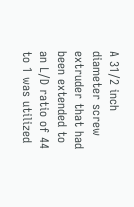A 31/2 inch diameter screw extruder that had been extended to an L/D ratio of 44 to 1 was utilized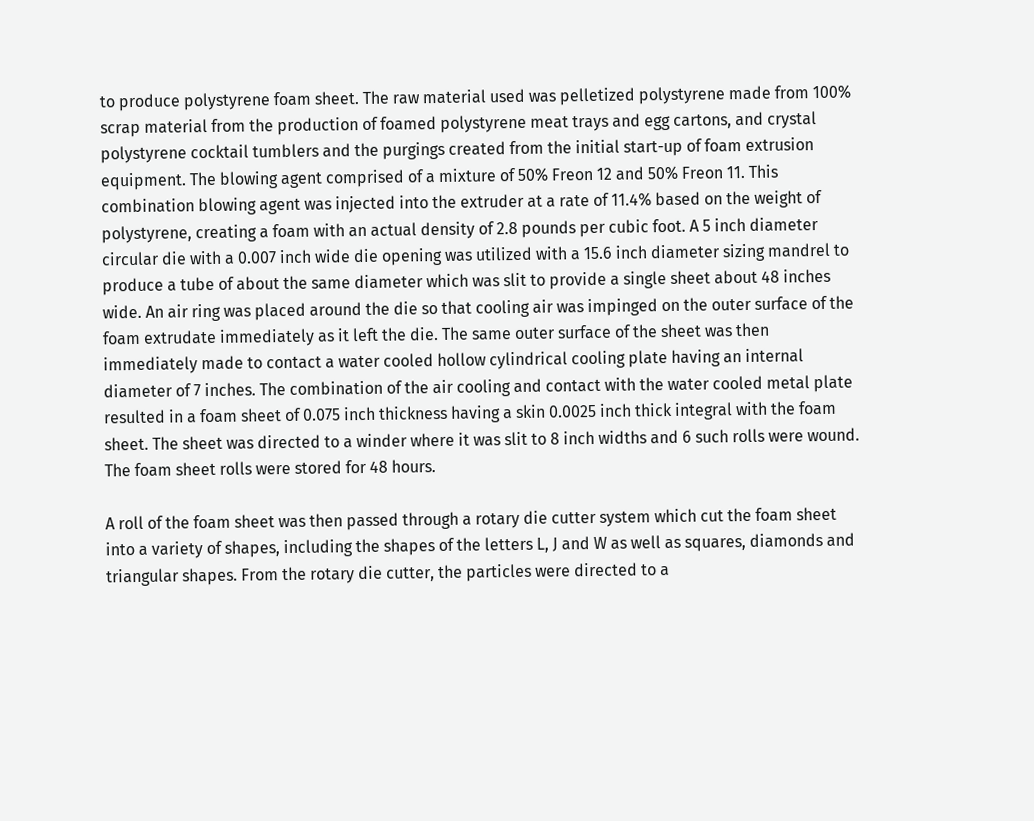to produce polystyrene foam sheet. The raw material used was pelletized polystyrene made from 100% scrap material from the production of foamed polystyrene meat trays and egg cartons, and crystal polystyrene cocktail tumblers and the purgings created from the initial start-up of foam extrusion equipment. The blowing agent comprised of a mixture of 50% Freon 12 and 50% Freon 11. This combination blowing agent was injected into the extruder at a rate of 11.4% based on the weight of polystyrene, creating a foam with an actual density of 2.8 pounds per cubic foot. A 5 inch diameter circular die with a 0.007 inch wide die opening was utilized with a 15.6 inch diameter sizing mandrel to produce a tube of about the same diameter which was slit to provide a single sheet about 48 inches wide. An air ring was placed around the die so that cooling air was impinged on the outer surface of the foam extrudate immediately as it left the die. The same outer surface of the sheet was then immediately made to contact a water cooled hollow cylindrical cooling plate having an internal diameter of 7 inches. The combination of the air cooling and contact with the water cooled metal plate resulted in a foam sheet of 0.075 inch thickness having a skin 0.0025 inch thick integral with the foam sheet. The sheet was directed to a winder where it was slit to 8 inch widths and 6 such rolls were wound. The foam sheet rolls were stored for 48 hours.

A roll of the foam sheet was then passed through a rotary die cutter system which cut the foam sheet into a variety of shapes, including the shapes of the letters L, J and W as well as squares, diamonds and triangular shapes. From the rotary die cutter, the particles were directed to a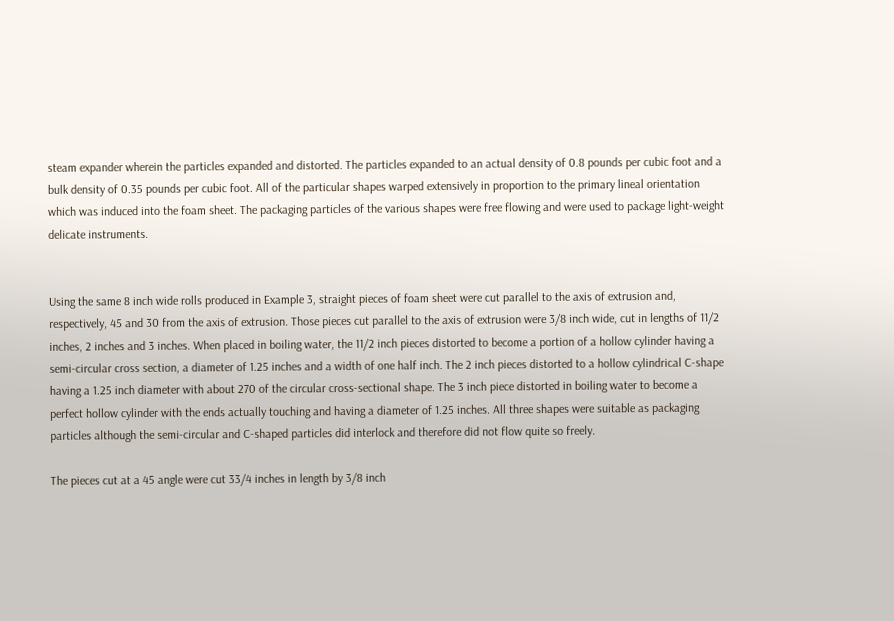steam expander wherein the particles expanded and distorted. The particles expanded to an actual density of 0.8 pounds per cubic foot and a bulk density of 0.35 pounds per cubic foot. All of the particular shapes warped extensively in proportion to the primary lineal orientation which was induced into the foam sheet. The packaging particles of the various shapes were free flowing and were used to package light-weight delicate instruments.


Using the same 8 inch wide rolls produced in Example 3, straight pieces of foam sheet were cut parallel to the axis of extrusion and, respectively, 45 and 30 from the axis of extrusion. Those pieces cut parallel to the axis of extrusion were 3/8 inch wide, cut in lengths of 11/2 inches, 2 inches and 3 inches. When placed in boiling water, the 11/2 inch pieces distorted to become a portion of a hollow cylinder having a semi-circular cross section, a diameter of 1.25 inches and a width of one half inch. The 2 inch pieces distorted to a hollow cylindrical C-shape having a 1.25 inch diameter with about 270 of the circular cross-sectional shape. The 3 inch piece distorted in boiling water to become a perfect hollow cylinder with the ends actually touching and having a diameter of 1.25 inches. All three shapes were suitable as packaging particles although the semi-circular and C-shaped particles did interlock and therefore did not flow quite so freely.

The pieces cut at a 45 angle were cut 33/4 inches in length by 3/8 inch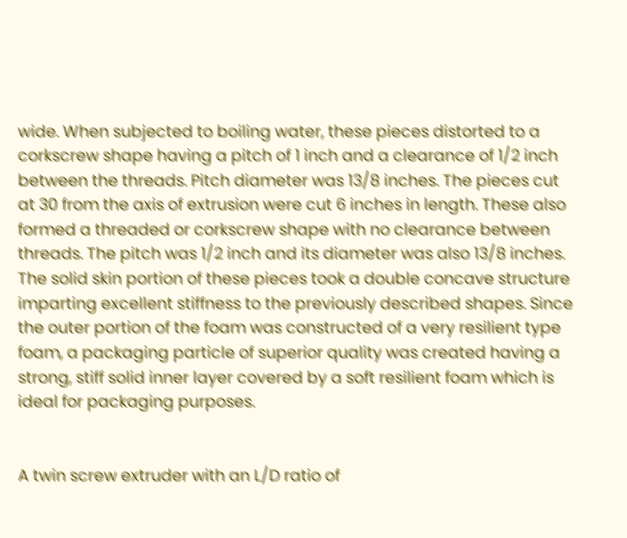wide. When subjected to boiling water, these pieces distorted to a corkscrew shape having a pitch of 1 inch and a clearance of 1/2 inch between the threads. Pitch diameter was 13/8 inches. The pieces cut at 30 from the axis of extrusion were cut 6 inches in length. These also formed a threaded or corkscrew shape with no clearance between threads. The pitch was 1/2 inch and its diameter was also 13/8 inches. The solid skin portion of these pieces took a double concave structure imparting excellent stiffness to the previously described shapes. Since the outer portion of the foam was constructed of a very resilient type foam, a packaging particle of superior quality was created having a strong, stiff solid inner layer covered by a soft resilient foam which is ideal for packaging purposes.


A twin screw extruder with an L/D ratio of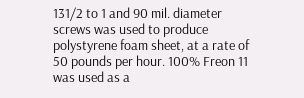131/2 to 1 and 90 mil. diameter screws was used to produce polystyrene foam sheet, at a rate of 50 pounds per hour. 100% Freon 11 was used as a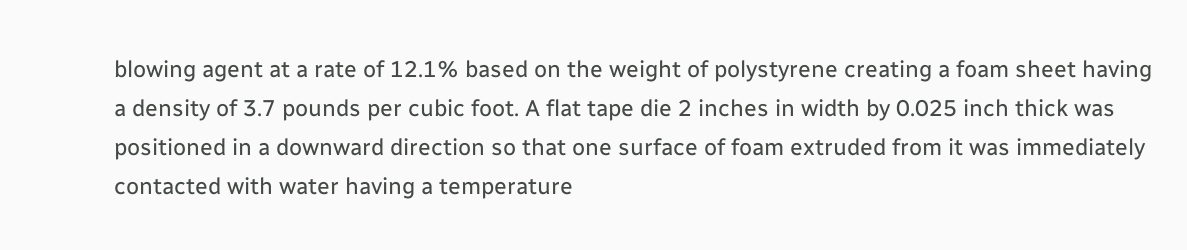blowing agent at a rate of 12.1% based on the weight of polystyrene creating a foam sheet having a density of 3.7 pounds per cubic foot. A flat tape die 2 inches in width by 0.025 inch thick was positioned in a downward direction so that one surface of foam extruded from it was immediately contacted with water having a temperature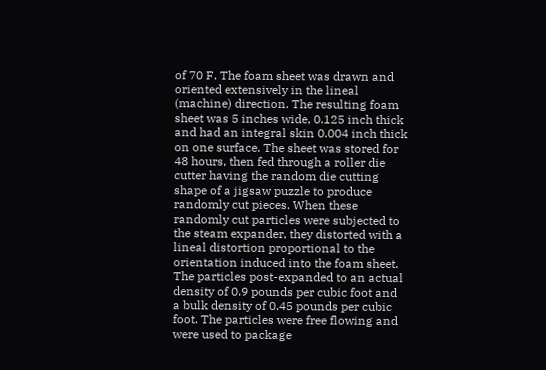of 70 F. The foam sheet was drawn and oriented extensively in the lineal (machine) direction. The resulting foam sheet was 5 inches wide, 0.125 inch thick and had an integral skin 0.004 inch thick on one surface. The sheet was stored for 48 hours, then fed through a roller die cutter having the random die cutting shape of a jigsaw puzzle to produce randomly cut pieces. When these randomly cut particles were subjected to the steam expander, they distorted with a lineal distortion proportional to the orientation induced into the foam sheet. The particles post-expanded to an actual density of 0.9 pounds per cubic foot and a bulk density of 0.45 pounds per cubic foot. The particles were free flowing and were used to package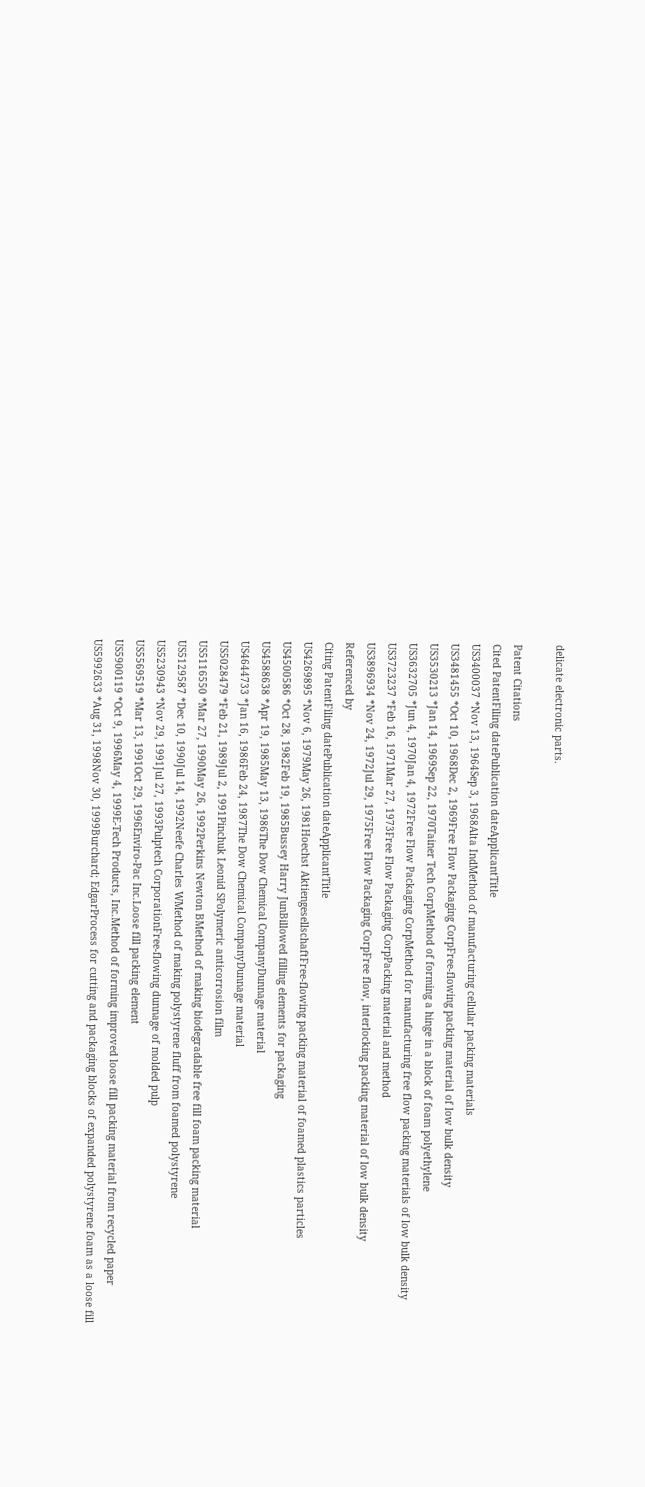delicate electronic parts.

Patent Citations
Cited PatentFiling datePublication dateApplicantTitle
US3400037 *Nov 13, 1964Sep 3, 1968Alta IndMethod of manufacturing cellular packing materials
US3481455 *Oct 10, 1968Dec 2, 1969Free Flow Packaging CorpFree-flowing packing material of low bulk density
US3530213 *Jan 14, 1969Sep 22, 1970Tainer Tech CorpMethod of forming a hinge in a block of foam polyethylene
US3632705 *Jun 4, 1970Jan 4, 1972Free Flow Packaging CorpMethod for manufacturing free flow packing materials of low bulk density
US3723237 *Feb 16, 1971Mar 27, 1973Free Flow Packaging CorpPacking material and method
US3896934 *Nov 24, 1972Jul 29, 1975Free Flow Packaging CorpFree flow, interlocking packing material of low bulk density
Referenced by
Citing PatentFiling datePublication dateApplicantTitle
US4269895 *Nov 6, 1979May 26, 1981Hoechst AktiengesellschaftFree-flowing packing material of foamed plastics particles
US4500586 *Oct 28, 1982Feb 19, 1985Bussey Harry JunBillowed filling elements for packaging
US4588638 *Apr 19, 1985May 13, 1986The Dow Chemical CompanyDunnage material
US4644733 *Jan 16, 1986Feb 24, 1987The Dow Chemical CompanyDunnage material
US5028479 *Feb 21, 1989Jul 2, 1991Pinchuk Leonid SPolymeric anticorrosion film
US5116550 *Mar 27, 1990May 26, 1992Perkins Newton BMethod of making biodegradable free fill foam packing material
US5129587 *Dec 10, 1990Jul 14, 1992Neefe Charles WMethod of making polystyrene fluff from foamed polystyrene
US5230943 *Nov 29, 1991Jul 27, 1993Pulptech CorporationFree-flowing dunnage of molded pulp
US5569519 *Mar 13, 1991Oct 29, 1996Enviro-Pac Inc.Loose fill packing element
US5900119 *Oct 9, 1996May 4, 1999E-Tech Products, Inc.Method of forming improved loose fill packing material from recycled paper
US5992633 *Aug 31, 1998Nov 30, 1999Burchard; EdgarProcess for cutting and packaging blocks of expanded polystyrene foam as a loose fill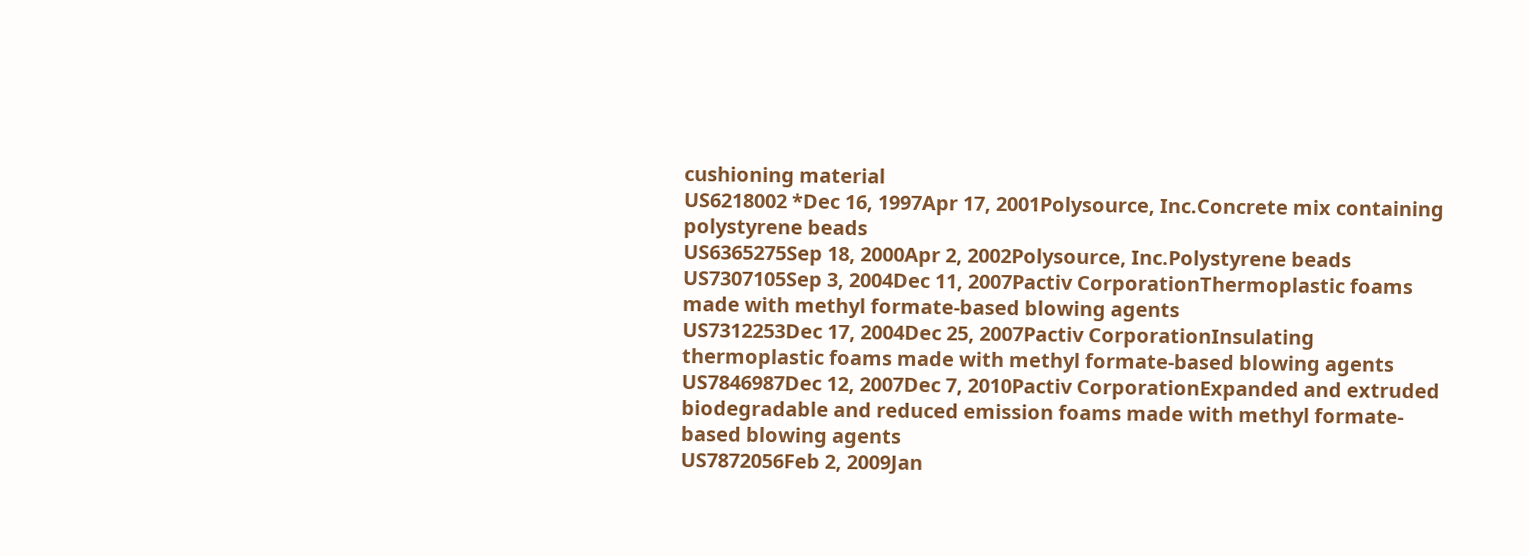cushioning material
US6218002 *Dec 16, 1997Apr 17, 2001Polysource, Inc.Concrete mix containing polystyrene beads
US6365275Sep 18, 2000Apr 2, 2002Polysource, Inc.Polystyrene beads
US7307105Sep 3, 2004Dec 11, 2007Pactiv CorporationThermoplastic foams made with methyl formate-based blowing agents
US7312253Dec 17, 2004Dec 25, 2007Pactiv CorporationInsulating thermoplastic foams made with methyl formate-based blowing agents
US7846987Dec 12, 2007Dec 7, 2010Pactiv CorporationExpanded and extruded biodegradable and reduced emission foams made with methyl formate-based blowing agents
US7872056Feb 2, 2009Jan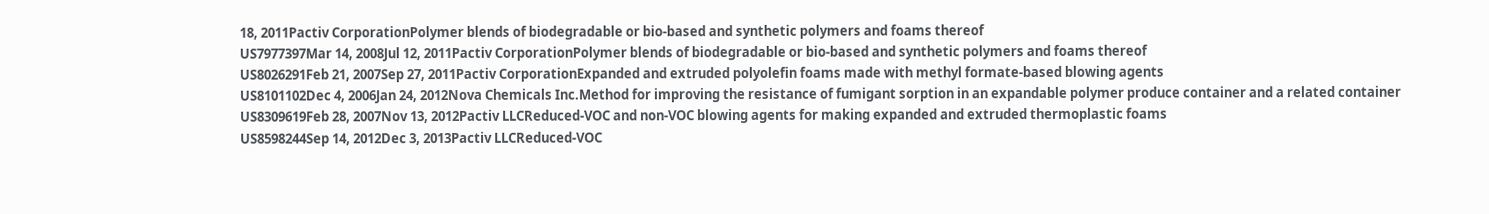18, 2011Pactiv CorporationPolymer blends of biodegradable or bio-based and synthetic polymers and foams thereof
US7977397Mar 14, 2008Jul 12, 2011Pactiv CorporationPolymer blends of biodegradable or bio-based and synthetic polymers and foams thereof
US8026291Feb 21, 2007Sep 27, 2011Pactiv CorporationExpanded and extruded polyolefin foams made with methyl formate-based blowing agents
US8101102Dec 4, 2006Jan 24, 2012Nova Chemicals Inc.Method for improving the resistance of fumigant sorption in an expandable polymer produce container and a related container
US8309619Feb 28, 2007Nov 13, 2012Pactiv LLCReduced-VOC and non-VOC blowing agents for making expanded and extruded thermoplastic foams
US8598244Sep 14, 2012Dec 3, 2013Pactiv LLCReduced-VOC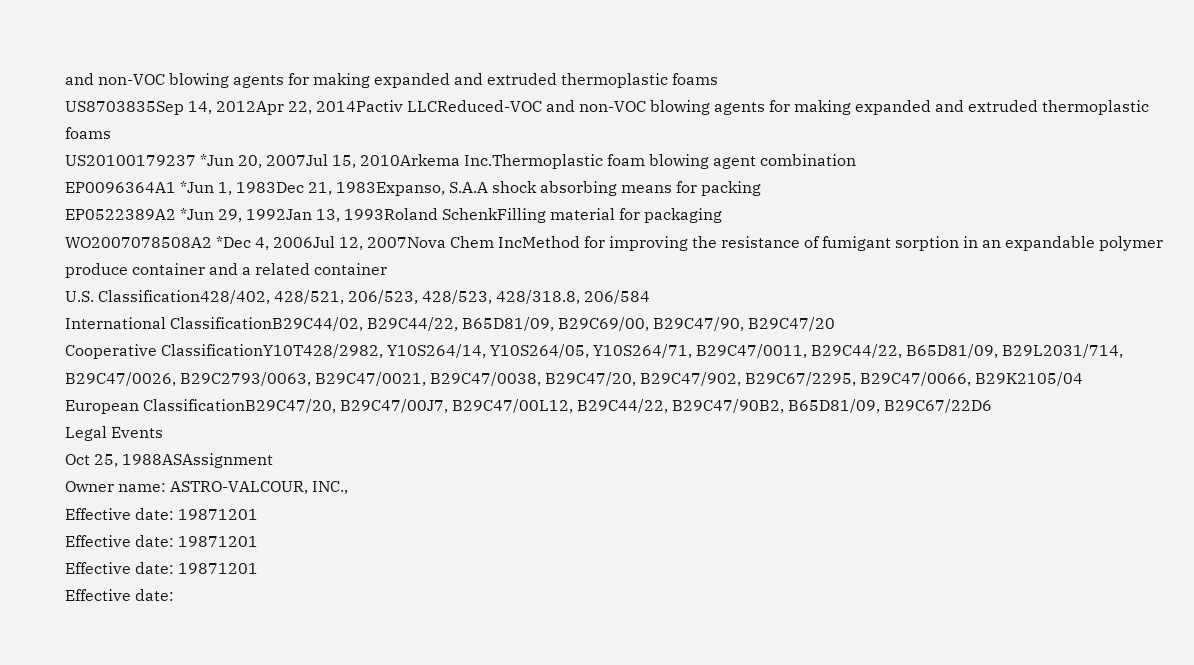and non-VOC blowing agents for making expanded and extruded thermoplastic foams
US8703835Sep 14, 2012Apr 22, 2014Pactiv LLCReduced-VOC and non-VOC blowing agents for making expanded and extruded thermoplastic foams
US20100179237 *Jun 20, 2007Jul 15, 2010Arkema Inc.Thermoplastic foam blowing agent combination
EP0096364A1 *Jun 1, 1983Dec 21, 1983Expanso, S.A.A shock absorbing means for packing
EP0522389A2 *Jun 29, 1992Jan 13, 1993Roland SchenkFilling material for packaging
WO2007078508A2 *Dec 4, 2006Jul 12, 2007Nova Chem IncMethod for improving the resistance of fumigant sorption in an expandable polymer produce container and a related container
U.S. Classification428/402, 428/521, 206/523, 428/523, 428/318.8, 206/584
International ClassificationB29C44/02, B29C44/22, B65D81/09, B29C69/00, B29C47/90, B29C47/20
Cooperative ClassificationY10T428/2982, Y10S264/14, Y10S264/05, Y10S264/71, B29C47/0011, B29C44/22, B65D81/09, B29L2031/714, B29C47/0026, B29C2793/0063, B29C47/0021, B29C47/0038, B29C47/20, B29C47/902, B29C67/2295, B29C47/0066, B29K2105/04
European ClassificationB29C47/20, B29C47/00J7, B29C47/00L12, B29C44/22, B29C47/90B2, B65D81/09, B29C67/22D6
Legal Events
Oct 25, 1988ASAssignment
Owner name: ASTRO-VALCOUR, INC.,
Effective date: 19871201
Effective date: 19871201
Effective date: 19871201
Effective date: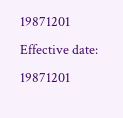19871201
Effective date: 19871201